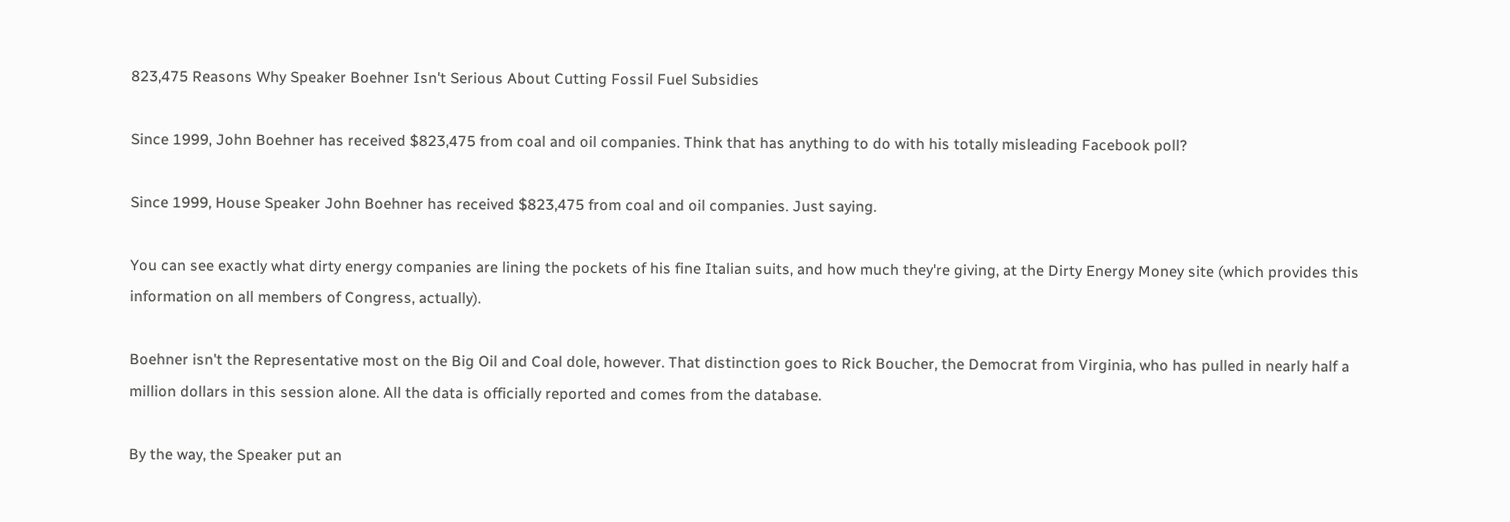823,475 Reasons Why Speaker Boehner Isn't Serious About Cutting Fossil Fuel Subsidies

Since 1999, John Boehner has received $823,475 from coal and oil companies. Think that has anything to do with his totally misleading Facebook poll?

Since 1999, House Speaker John Boehner has received $823,475 from coal and oil companies. Just saying.

You can see exactly what dirty energy companies are lining the pockets of his fine Italian suits, and how much they're giving, at the Dirty Energy Money site (which provides this information on all members of Congress, actually).

Boehner isn't the Representative most on the Big Oil and Coal dole, however. That distinction goes to Rick Boucher, the Democrat from Virginia, who has pulled in nearly half a million dollars in this session alone. All the data is officially reported and comes from the database.

By the way, the Speaker put an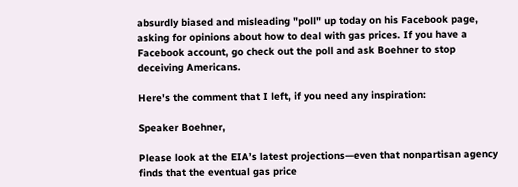absurdly biased and misleading "poll" up today on his Facebook page, asking for opinions about how to deal with gas prices. If you have a Facebook account, go check out the poll and ask Boehner to stop deceiving Americans.

Here's the comment that I left, if you need any inspiration:

Speaker Boehner,

Please look at the EIA’s latest projections—even that nonpartisan agency finds that the eventual gas price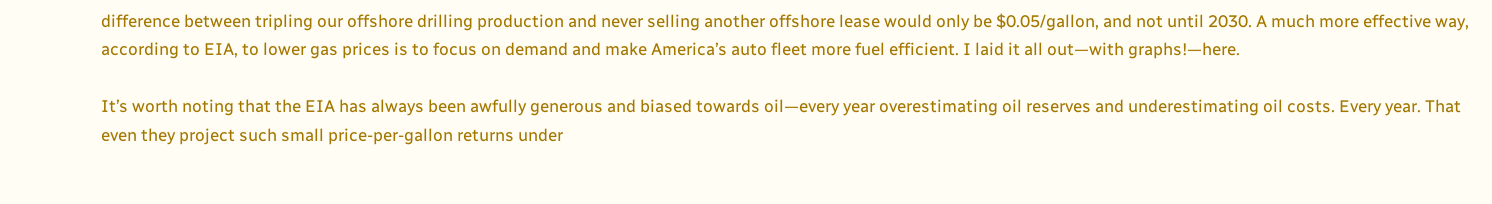difference between tripling our offshore drilling production and never selling another offshore lease would only be $0.05/gallon, and not until 2030. A much more effective way, according to EIA, to lower gas prices is to focus on demand and make America’s auto fleet more fuel efficient. I laid it all out—with graphs!—here.

It’s worth noting that the EIA has always been awfully generous and biased towards oil—every year overestimating oil reserves and underestimating oil costs. Every year. That even they project such small price-per-gallon returns under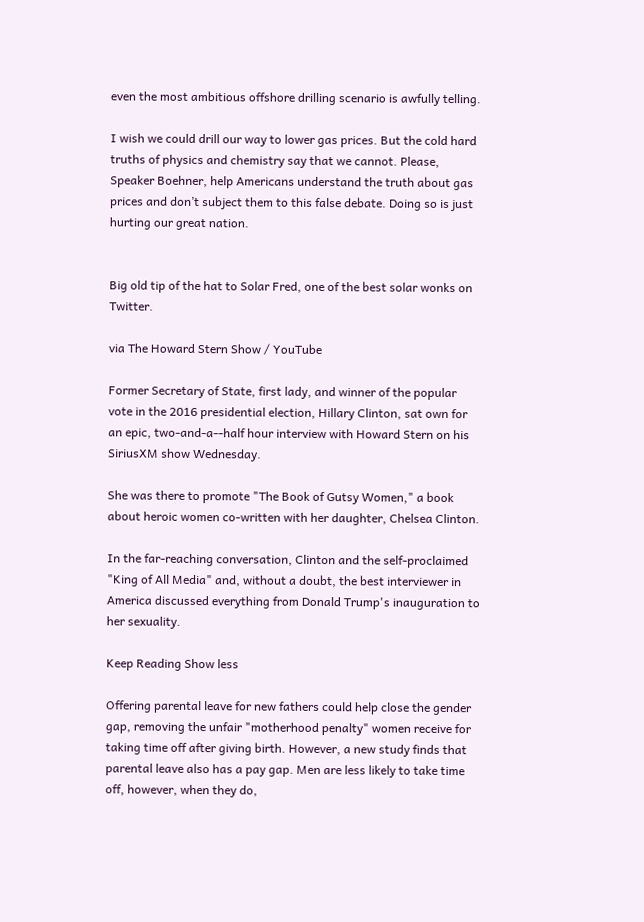even the most ambitious offshore drilling scenario is awfully telling.

I wish we could drill our way to lower gas prices. But the cold hard truths of physics and chemistry say that we cannot. Please, Speaker Boehner, help Americans understand the truth about gas prices and don’t subject them to this false debate. Doing so is just hurting our great nation.


Big old tip of the hat to Solar Fred, one of the best solar wonks on Twitter.

via The Howard Stern Show / YouTube

Former Secretary of State, first lady, and winner of the popular vote in the 2016 presidential election, Hillary Clinton, sat own for an epic, two-and-a--half hour interview with Howard Stern on his SiriusXM show Wednesday.

She was there to promote "The Book of Gutsy Women," a book about heroic women co-written with her daughter, Chelsea Clinton.

In the far-reaching conversation, Clinton and the self-proclaimed "King of All Media" and, without a doubt, the best interviewer in America discussed everything from Donald Trump's inauguration to her sexuality.

Keep Reading Show less

Offering parental leave for new fathers could help close the gender gap, removing the unfair "motherhood penalty" women receive for taking time off after giving birth. However, a new study finds that parental leave also has a pay gap. Men are less likely to take time off, however, when they do,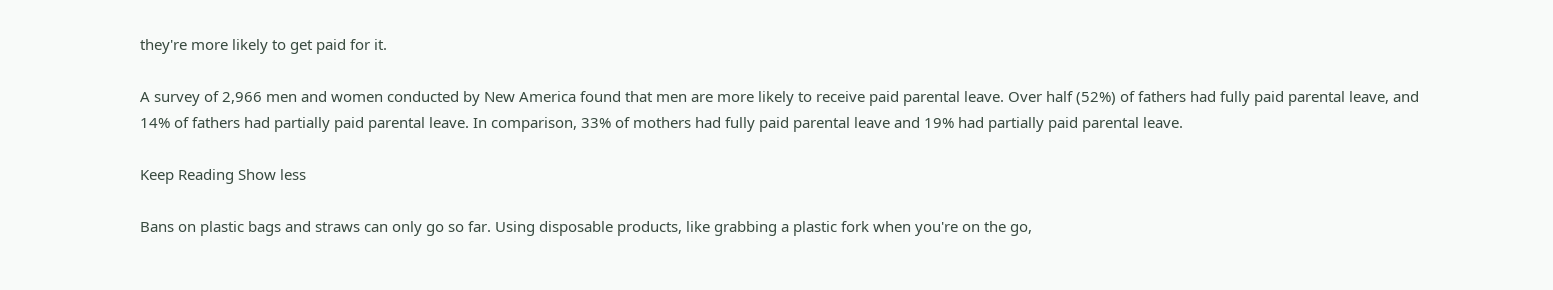they're more likely to get paid for it.

A survey of 2,966 men and women conducted by New America found that men are more likely to receive paid parental leave. Over half (52%) of fathers had fully paid parental leave, and 14% of fathers had partially paid parental leave. In comparison, 33% of mothers had fully paid parental leave and 19% had partially paid parental leave.

Keep Reading Show less

Bans on plastic bags and straws can only go so far. Using disposable products, like grabbing a plastic fork when you're on the go,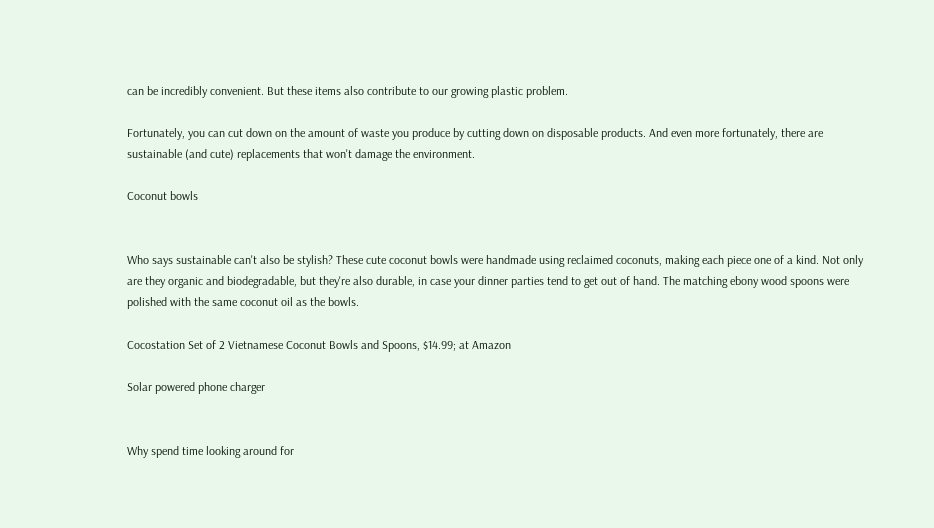can be incredibly convenient. But these items also contribute to our growing plastic problem.

Fortunately, you can cut down on the amount of waste you produce by cutting down on disposable products. And even more fortunately, there are sustainable (and cute) replacements that won't damage the environment.

Coconut bowls


Who says sustainable can't also be stylish? These cute coconut bowls were handmade using reclaimed coconuts, making each piece one of a kind. Not only are they organic and biodegradable, but they're also durable, in case your dinner parties tend to get out of hand. The matching ebony wood spoons were polished with the same coconut oil as the bowls.

Cocostation Set of 2 Vietnamese Coconut Bowls and Spoons, $14.99; at Amazon

Solar powered phone charger


Why spend time looking around for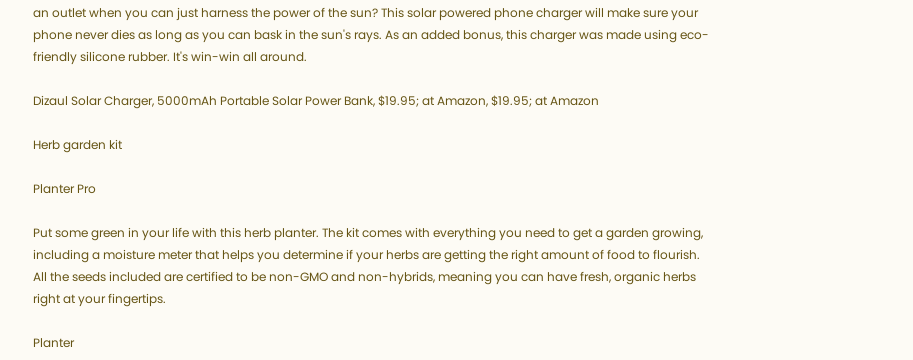an outlet when you can just harness the power of the sun? This solar powered phone charger will make sure your phone never dies as long as you can bask in the sun's rays. As an added bonus, this charger was made using eco-friendly silicone rubber. It's win-win all around.

Dizaul Solar Charger, 5000mAh Portable Solar Power Bank, $19.95; at Amazon, $19.95; at Amazon

Herb garden kit

Planter Pro

Put some green in your life with this herb planter. The kit comes with everything you need to get a garden growing, including a moisture meter that helps you determine if your herbs are getting the right amount of food to flourish. All the seeds included are certified to be non-GMO and non-hybrids, meaning you can have fresh, organic herbs right at your fingertips.

Planter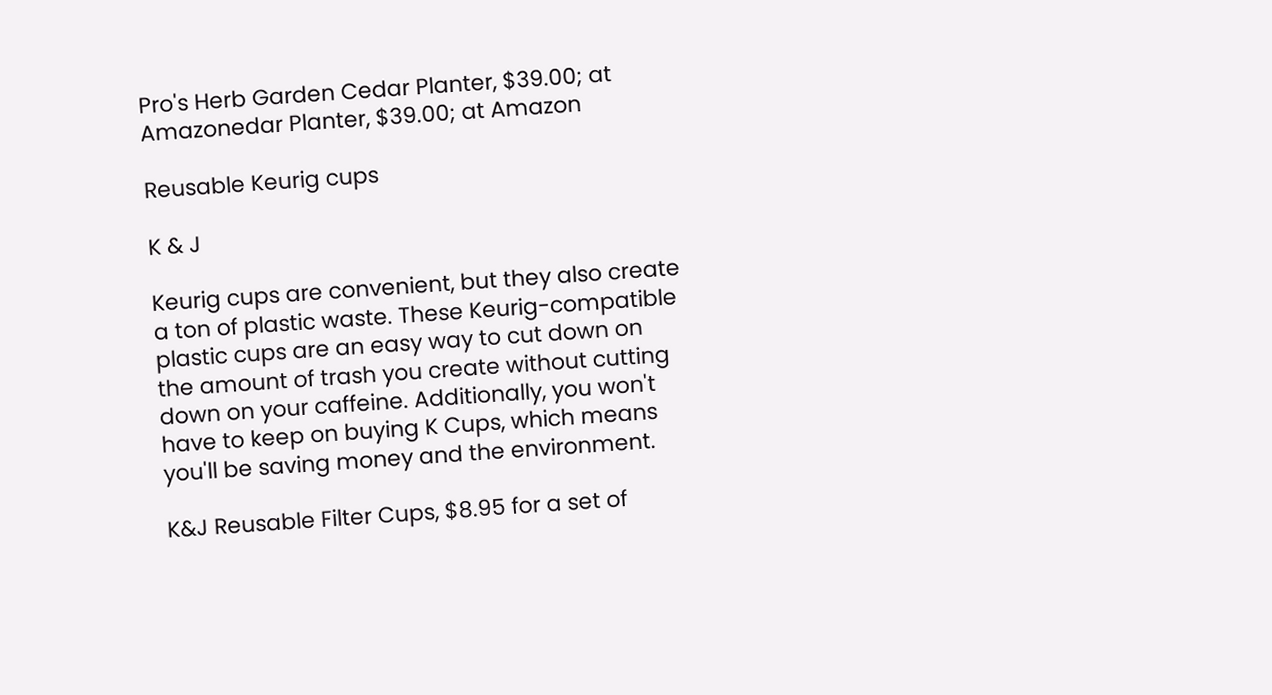Pro's Herb Garden Cedar Planter, $39.00; at Amazonedar Planter, $39.00; at Amazon

Reusable Keurig cups

K & J

Keurig cups are convenient, but they also create a ton of plastic waste. These Keurig-compatible plastic cups are an easy way to cut down on the amount of trash you create without cutting down on your caffeine. Additionally, you won't have to keep on buying K Cups, which means you'll be saving money and the environment.

K&J Reusable Filter Cups, $8.95 for a set of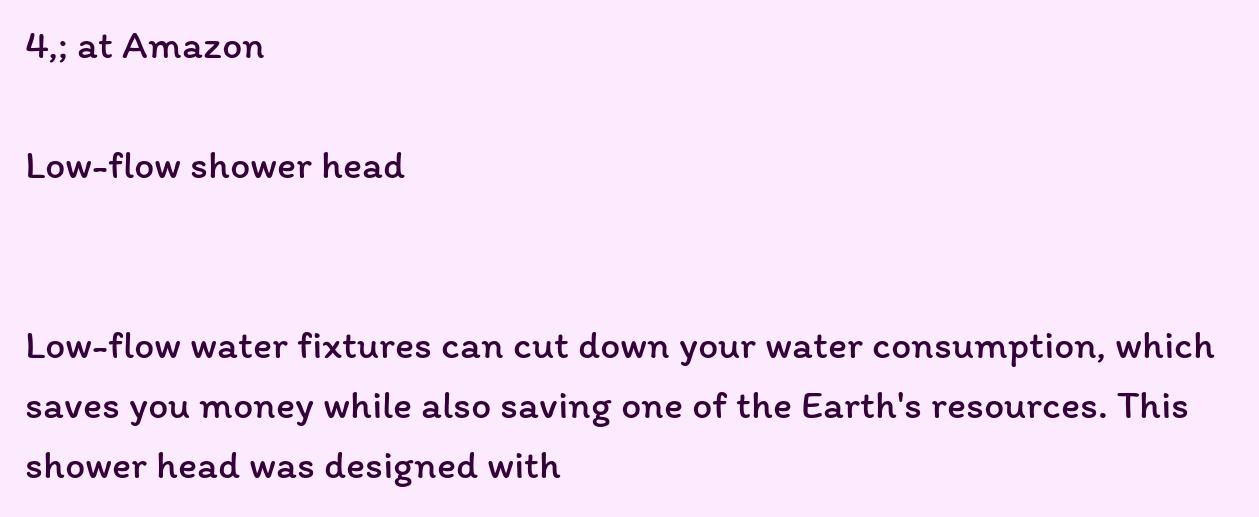4,; at Amazon

Low-flow shower head


Low-flow water fixtures can cut down your water consumption, which saves you money while also saving one of the Earth's resources. This shower head was designed with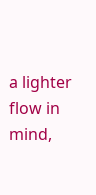a lighter flow in mind,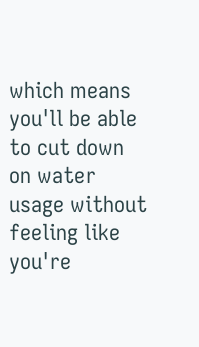which means you'll be able to cut down on water usage without feeling like you're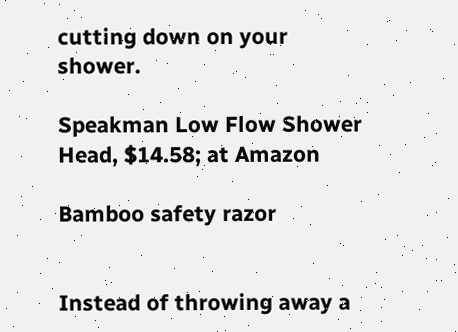cutting down on your shower.

Speakman Low Flow Shower Head, $14.58; at Amazon

Bamboo safety razor


Instead of throwing away a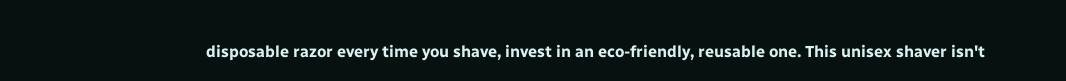disposable razor every time you shave, invest in an eco-friendly, reusable one. This unisex shaver isn't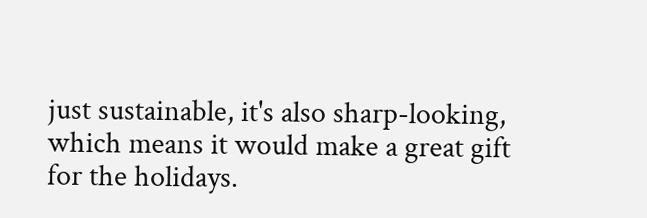just sustainable, it's also sharp-looking, which means it would make a great gift for the holidays.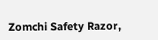Zomchi Safety Razor,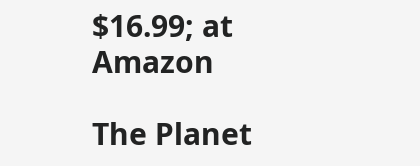$16.99; at Amazon

The Planet